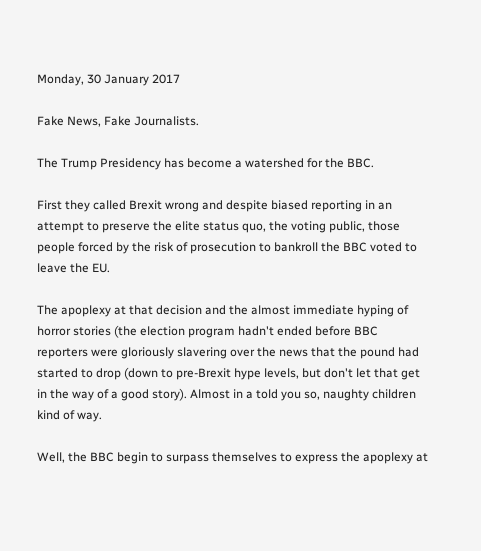Monday, 30 January 2017

Fake News, Fake Journalists.

The Trump Presidency has become a watershed for the BBC.

First they called Brexit wrong and despite biased reporting in an attempt to preserve the elite status quo, the voting public, those people forced by the risk of prosecution to bankroll the BBC voted to leave the EU.

The apoplexy at that decision and the almost immediate hyping of horror stories (the election program hadn't ended before BBC reporters were gloriously slavering over the news that the pound had started to drop (down to pre-Brexit hype levels, but don't let that get in the way of a good story). Almost in a told you so, naughty children kind of way.

Well, the BBC begin to surpass themselves to express the apoplexy at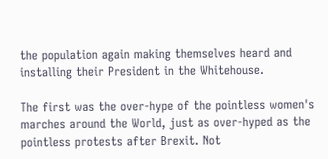the population again making themselves heard and installing their President in the Whitehouse.

The first was the over-hype of the pointless women's marches around the World, just as over-hyped as the pointless protests after Brexit. Not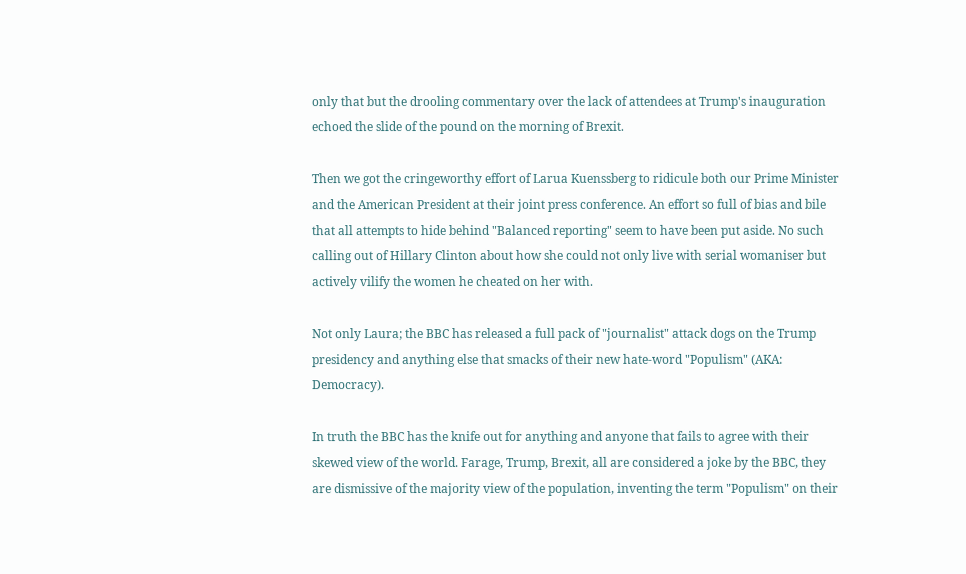only that but the drooling commentary over the lack of attendees at Trump's inauguration echoed the slide of the pound on the morning of Brexit.

Then we got the cringeworthy effort of Larua Kuenssberg to ridicule both our Prime Minister and the American President at their joint press conference. An effort so full of bias and bile that all attempts to hide behind "Balanced reporting" seem to have been put aside. No such calling out of Hillary Clinton about how she could not only live with serial womaniser but actively vilify the women he cheated on her with.

Not only Laura; the BBC has released a full pack of "journalist" attack dogs on the Trump presidency and anything else that smacks of their new hate-word "Populism" (AKA: Democracy).

In truth the BBC has the knife out for anything and anyone that fails to agree with their skewed view of the world. Farage, Trump, Brexit, all are considered a joke by the BBC, they are dismissive of the majority view of the population, inventing the term "Populism" on their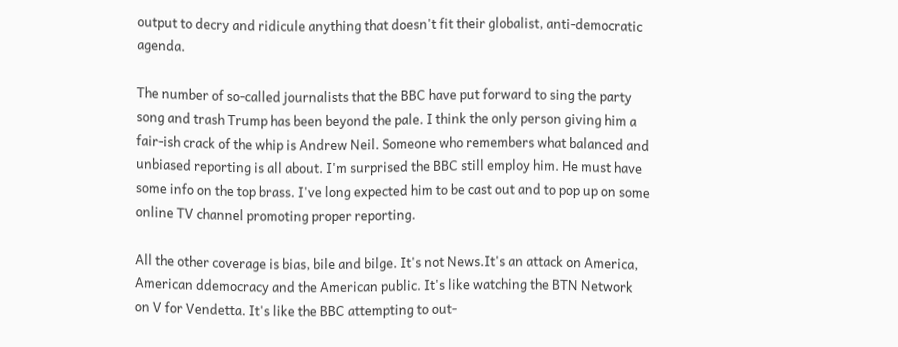output to decry and ridicule anything that doesn't fit their globalist, anti-democratic agenda.

The number of so-called journalists that the BBC have put forward to sing the party song and trash Trump has been beyond the pale. I think the only person giving him a fair-ish crack of the whip is Andrew Neil. Someone who remembers what balanced and unbiased reporting is all about. I'm surprised the BBC still employ him. He must have some info on the top brass. I've long expected him to be cast out and to pop up on some online TV channel promoting proper reporting.

All the other coverage is bias, bile and bilge. It's not News.It's an attack on America, American ddemocracy and the American public. It's like watching the BTN Network on V for Vendetta. It's like the BBC attempting to out-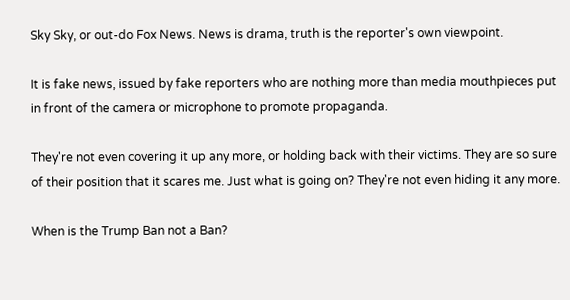Sky Sky, or out-do Fox News. News is drama, truth is the reporter's own viewpoint.

It is fake news, issued by fake reporters who are nothing more than media mouthpieces put in front of the camera or microphone to promote propaganda.

They're not even covering it up any more, or holding back with their victims. They are so sure of their position that it scares me. Just what is going on? They're not even hiding it any more.

When is the Trump Ban not a Ban?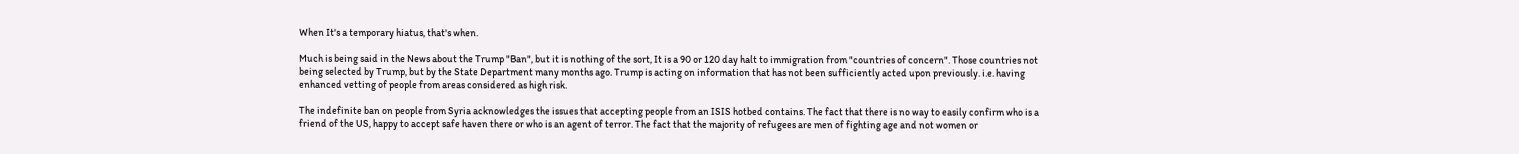When It's a temporary hiatus, that's when.

Much is being said in the News about the Trump "Ban", but it is nothing of the sort, It is a 90 or 120 day halt to immigration from "countries of concern". Those countries not being selected by Trump, but by the State Department many months ago. Trump is acting on information that has not been sufficiently acted upon previously. i.e. having enhanced vetting of people from areas considered as high risk.

The indefinite ban on people from Syria acknowledges the issues that accepting people from an ISIS hotbed contains. The fact that there is no way to easily confirm who is a friend of the US, happy to accept safe haven there or who is an agent of terror. The fact that the majority of refugees are men of fighting age and not women or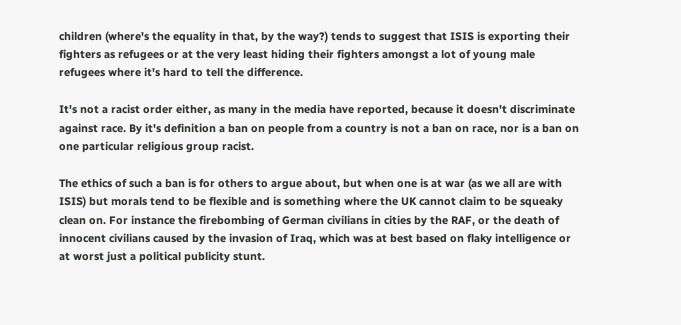children (where's the equality in that, by the way?) tends to suggest that ISIS is exporting their fighters as refugees or at the very least hiding their fighters amongst a lot of young male refugees where it's hard to tell the difference.

It's not a racist order either, as many in the media have reported, because it doesn't discriminate against race. By it's definition a ban on people from a country is not a ban on race, nor is a ban on one particular religious group racist.

The ethics of such a ban is for others to argue about, but when one is at war (as we all are with ISIS) but morals tend to be flexible and is something where the UK cannot claim to be squeaky clean on. For instance the firebombing of German civilians in cities by the RAF, or the death of innocent civilians caused by the invasion of Iraq, which was at best based on flaky intelligence or at worst just a political publicity stunt.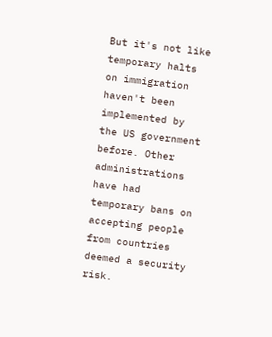But it's not like temporary halts on immigration haven't been implemented by the US government before. Other administrations have had temporary bans on accepting people from countries deemed a security risk.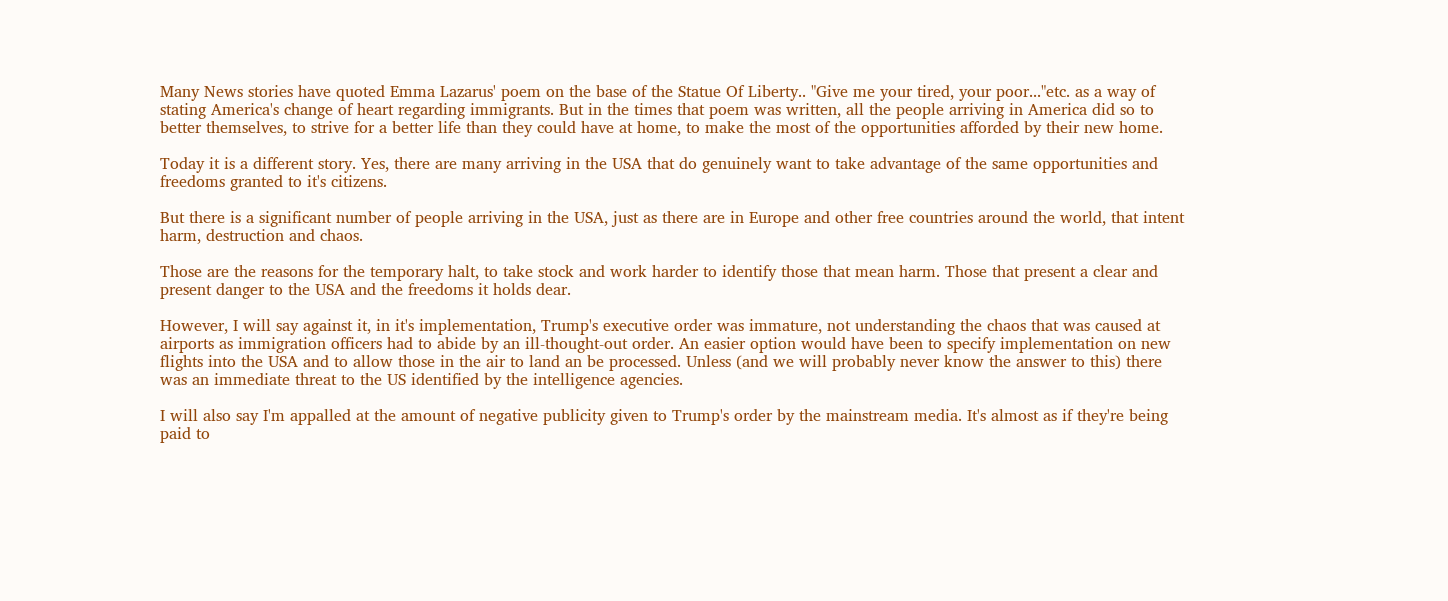Many News stories have quoted Emma Lazarus' poem on the base of the Statue Of Liberty.. "Give me your tired, your poor..."etc. as a way of stating America's change of heart regarding immigrants. But in the times that poem was written, all the people arriving in America did so to better themselves, to strive for a better life than they could have at home, to make the most of the opportunities afforded by their new home.

Today it is a different story. Yes, there are many arriving in the USA that do genuinely want to take advantage of the same opportunities and freedoms granted to it's citizens.

But there is a significant number of people arriving in the USA, just as there are in Europe and other free countries around the world, that intent harm, destruction and chaos.

Those are the reasons for the temporary halt, to take stock and work harder to identify those that mean harm. Those that present a clear and present danger to the USA and the freedoms it holds dear.

However, I will say against it, in it's implementation, Trump's executive order was immature, not understanding the chaos that was caused at airports as immigration officers had to abide by an ill-thought-out order. An easier option would have been to specify implementation on new flights into the USA and to allow those in the air to land an be processed. Unless (and we will probably never know the answer to this) there was an immediate threat to the US identified by the intelligence agencies.

I will also say I'm appalled at the amount of negative publicity given to Trump's order by the mainstream media. It's almost as if they're being paid to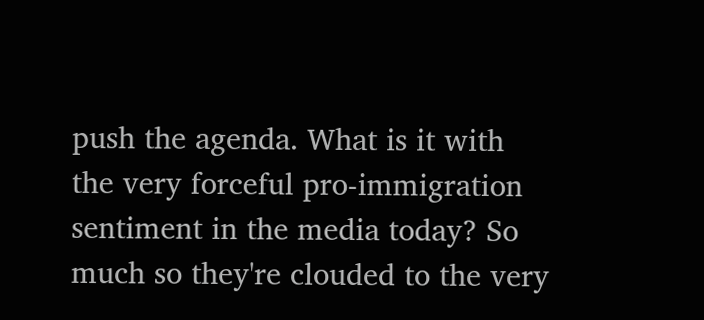push the agenda. What is it with the very forceful pro-immigration sentiment in the media today? So much so they're clouded to the very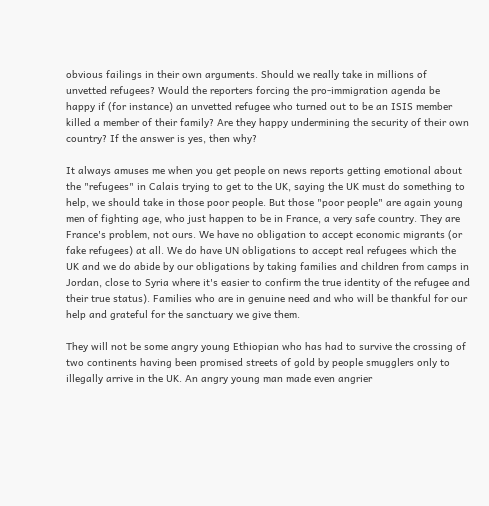obvious failings in their own arguments. Should we really take in millions of unvetted refugees? Would the reporters forcing the pro-immigration agenda be happy if (for instance) an unvetted refugee who turned out to be an ISIS member killed a member of their family? Are they happy undermining the security of their own country? If the answer is yes, then why?

It always amuses me when you get people on news reports getting emotional about the "refugees" in Calais trying to get to the UK, saying the UK must do something to help, we should take in those poor people. But those "poor people" are again young men of fighting age, who just happen to be in France, a very safe country. They are France's problem, not ours. We have no obligation to accept economic migrants (or fake refugees) at all. We do have UN obligations to accept real refugees which the UK and we do abide by our obligations by taking families and children from camps in Jordan, close to Syria where it's easier to confirm the true identity of the refugee and their true status). Families who are in genuine need and who will be thankful for our help and grateful for the sanctuary we give them.

They will not be some angry young Ethiopian who has had to survive the crossing of two continents having been promised streets of gold by people smugglers only to illegally arrive in the UK. An angry young man made even angrier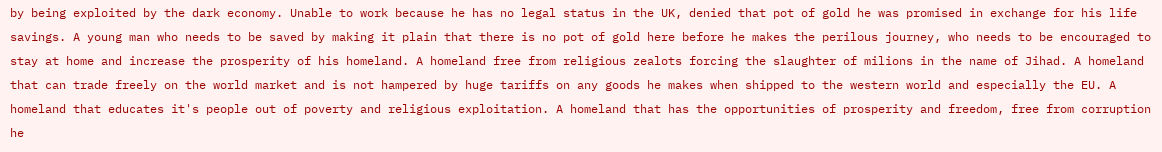by being exploited by the dark economy. Unable to work because he has no legal status in the UK, denied that pot of gold he was promised in exchange for his life savings. A young man who needs to be saved by making it plain that there is no pot of gold here before he makes the perilous journey, who needs to be encouraged to stay at home and increase the prosperity of his homeland. A homeland free from religious zealots forcing the slaughter of milions in the name of Jihad. A homeland that can trade freely on the world market and is not hampered by huge tariffs on any goods he makes when shipped to the western world and especially the EU. A homeland that educates it's people out of poverty and religious exploitation. A homeland that has the opportunities of prosperity and freedom, free from corruption he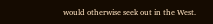would otherwise seek out in the West.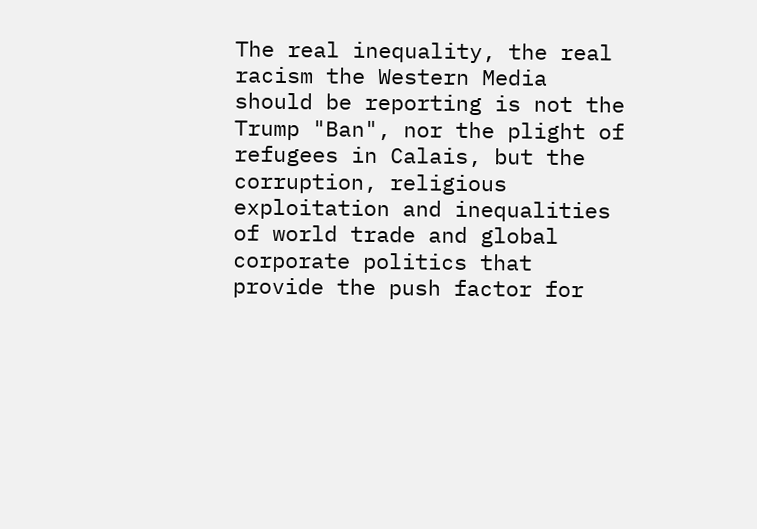The real inequality, the real racism the Western Media should be reporting is not the Trump "Ban", nor the plight of refugees in Calais, but the corruption, religious exploitation and inequalities of world trade and global corporate politics that provide the push factor for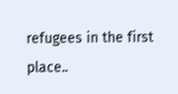refugees in the first place..